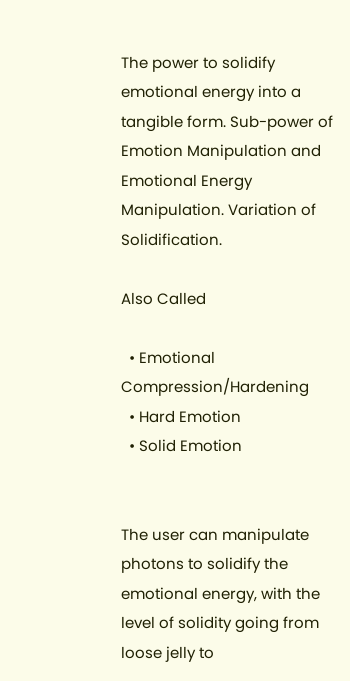The power to solidify emotional energy into a tangible form. Sub-power of Emotion Manipulation and Emotional Energy Manipulation. Variation of Solidification.

Also Called

  • Emotional Compression/Hardening
  • Hard Emotion
  • Solid Emotion


The user can manipulate photons to solidify the emotional energy, with the level of solidity going from loose jelly to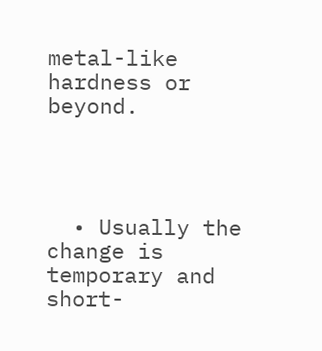metal-like hardness or beyond.




  • Usually the change is temporary and short-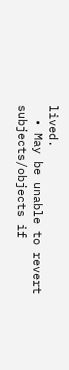lived.
  • May be unable to revert subjects/objects if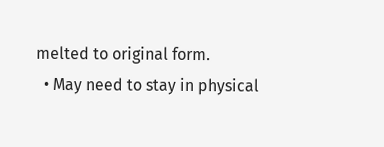melted to original form.
  • May need to stay in physical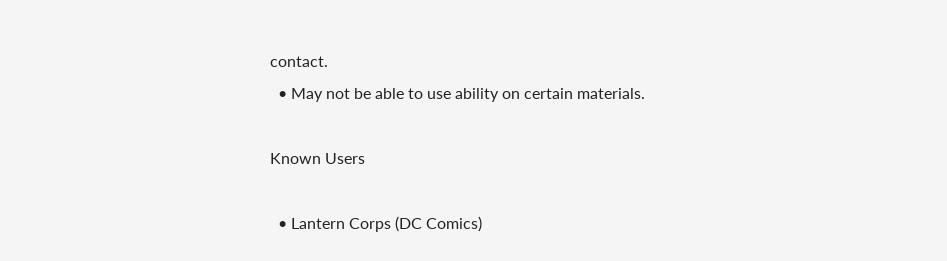contact.
  • May not be able to use ability on certain materials.

Known Users

  • Lantern Corps (DC Comics)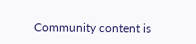Community content is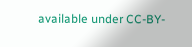available under CC-BY-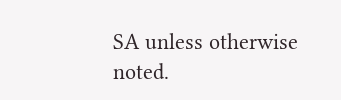SA unless otherwise noted.